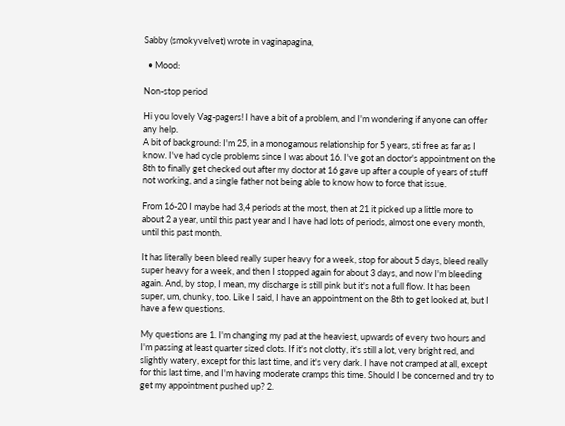Sabby (smokyvelvet) wrote in vaginapagina,

  • Mood:

Non-stop period

Hi you lovely Vag-pagers! I have a bit of a problem, and I'm wondering if anyone can offer any help.
A bit of background: I'm 25, in a monogamous relationship for 5 years, sti free as far as I know. I've had cycle problems since I was about 16. I've got an doctor's appointment on the 8th to finally get checked out after my doctor at 16 gave up after a couple of years of stuff not working, and a single father not being able to know how to force that issue.

From 16-20 I maybe had 3,4 periods at the most, then at 21 it picked up a little more to about 2 a year, until this past year and I have had lots of periods, almost one every month, until this past month.

It has literally been bleed really super heavy for a week, stop for about 5 days, bleed really super heavy for a week, and then I stopped again for about 3 days, and now I'm bleeding again. And, by stop, I mean, my discharge is still pink but it's not a full flow. It has been super, um, chunky, too. Like I said, I have an appointment on the 8th to get looked at, but I have a few questions.

My questions are 1. I'm changing my pad at the heaviest, upwards of every two hours and I'm passing at least quarter sized clots. If it's not clotty, it's still a lot, very bright red, and slightly watery, except for this last time, and it's very dark. I have not cramped at all, except for this last time, and I'm having moderate cramps this time. Should I be concerned and try to get my appointment pushed up? 2.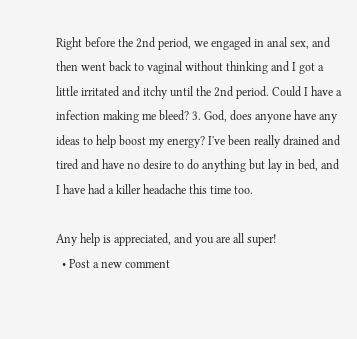Right before the 2nd period, we engaged in anal sex, and then went back to vaginal without thinking and I got a little irritated and itchy until the 2nd period. Could I have a infection making me bleed? 3. God, does anyone have any ideas to help boost my energy? I've been really drained and tired and have no desire to do anything but lay in bed, and I have had a killer headache this time too.

Any help is appreciated, and you are all super!
  • Post a new comment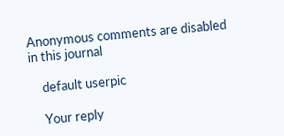Anonymous comments are disabled in this journal

    default userpic

    Your reply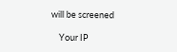will be screened

    Your IP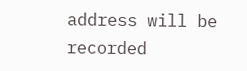address will be recorded